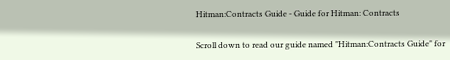Hitman:Contracts Guide - Guide for Hitman: Contracts

Scroll down to read our guide named "Hitman:Contracts Guide" for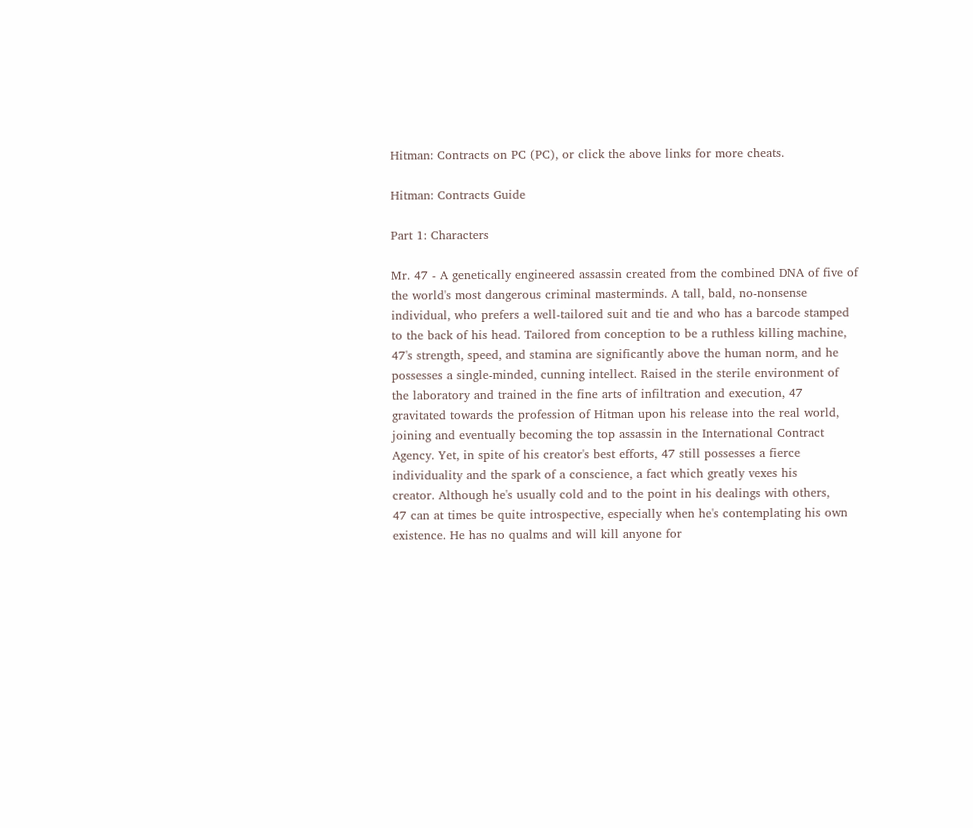Hitman: Contracts on PC (PC), or click the above links for more cheats.

Hitman: Contracts Guide

Part 1: Characters

Mr. 47 - A genetically engineered assassin created from the combined DNA of five of
the world's most dangerous criminal masterminds. A tall, bald, no-nonsense
individual, who prefers a well-tailored suit and tie and who has a barcode stamped
to the back of his head. Tailored from conception to be a ruthless killing machine,
47's strength, speed, and stamina are significantly above the human norm, and he
possesses a single-minded, cunning intellect. Raised in the sterile environment of
the laboratory and trained in the fine arts of infiltration and execution, 47
gravitated towards the profession of Hitman upon his release into the real world,
joining and eventually becoming the top assassin in the International Contract
Agency. Yet, in spite of his creator's best efforts, 47 still possesses a fierce
individuality and the spark of a conscience, a fact which greatly vexes his
creator. Although he's usually cold and to the point in his dealings with others,
47 can at times be quite introspective, especially when he's contemplating his own
existence. He has no qualms and will kill anyone for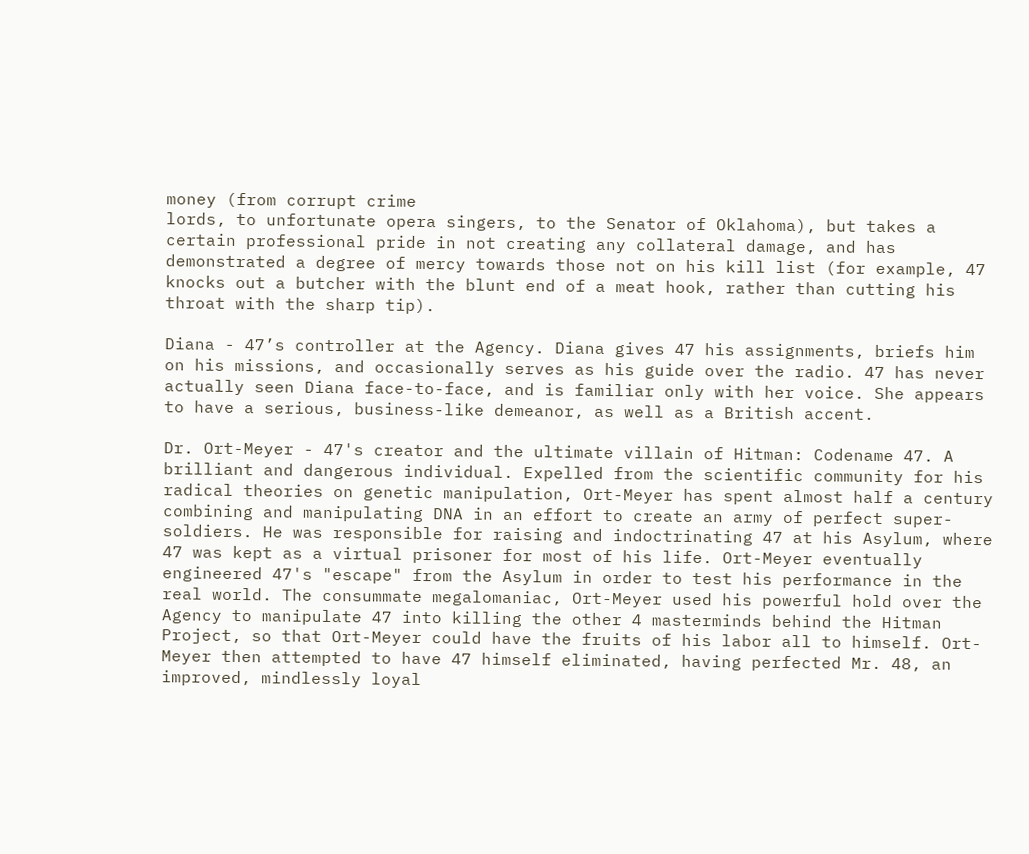money (from corrupt crime
lords, to unfortunate opera singers, to the Senator of Oklahoma), but takes a
certain professional pride in not creating any collateral damage, and has
demonstrated a degree of mercy towards those not on his kill list (for example, 47
knocks out a butcher with the blunt end of a meat hook, rather than cutting his
throat with the sharp tip).

Diana - 47’s controller at the Agency. Diana gives 47 his assignments, briefs him
on his missions, and occasionally serves as his guide over the radio. 47 has never
actually seen Diana face-to-face, and is familiar only with her voice. She appears
to have a serious, business-like demeanor, as well as a British accent.

Dr. Ort-Meyer - 47's creator and the ultimate villain of Hitman: Codename 47. A
brilliant and dangerous individual. Expelled from the scientific community for his
radical theories on genetic manipulation, Ort-Meyer has spent almost half a century
combining and manipulating DNA in an effort to create an army of perfect super-
soldiers. He was responsible for raising and indoctrinating 47 at his Asylum, where
47 was kept as a virtual prisoner for most of his life. Ort-Meyer eventually
engineered 47's "escape" from the Asylum in order to test his performance in the
real world. The consummate megalomaniac, Ort-Meyer used his powerful hold over the
Agency to manipulate 47 into killing the other 4 masterminds behind the Hitman
Project, so that Ort-Meyer could have the fruits of his labor all to himself. Ort-
Meyer then attempted to have 47 himself eliminated, having perfected Mr. 48, an
improved, mindlessly loyal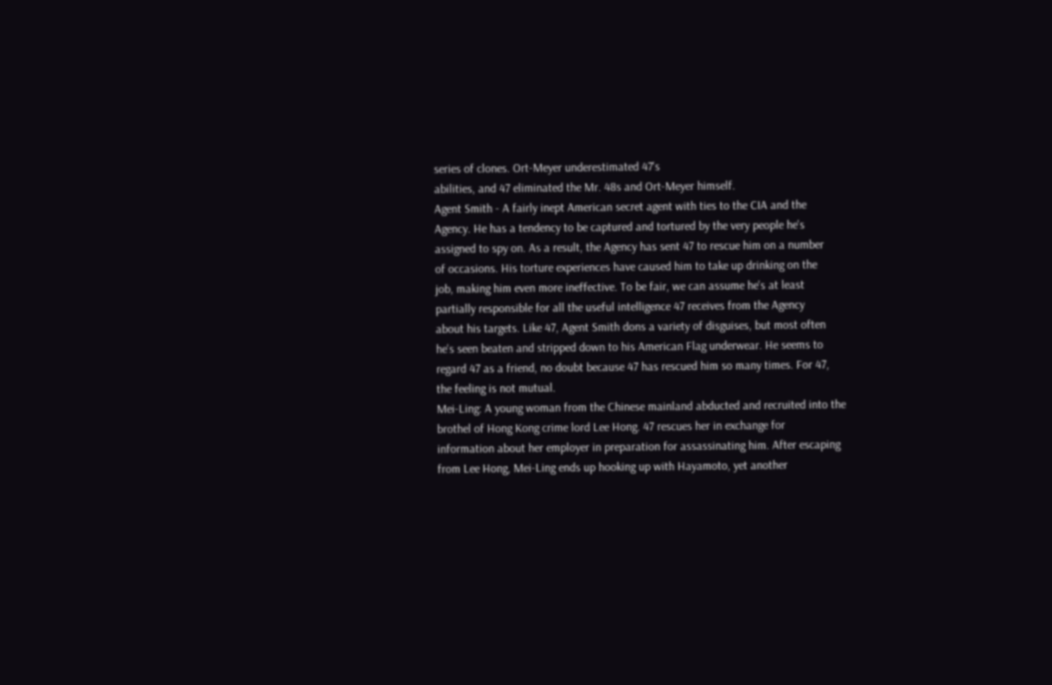series of clones. Ort-Meyer underestimated 47's
abilities, and 47 eliminated the Mr. 48s and Ort-Meyer himself.
Agent Smith - A fairly inept American secret agent with ties to the CIA and the
Agency. He has a tendency to be captured and tortured by the very people he's
assigned to spy on. As a result, the Agency has sent 47 to rescue him on a number
of occasions. His torture experiences have caused him to take up drinking on the
job, making him even more ineffective. To be fair, we can assume he's at least
partially responsible for all the useful intelligence 47 receives from the Agency
about his targets. Like 47, Agent Smith dons a variety of disguises, but most often
he's seen beaten and stripped down to his American Flag underwear. He seems to
regard 47 as a friend, no doubt because 47 has rescued him so many times. For 47,
the feeling is not mutual.
Mei-Ling: A young woman from the Chinese mainland abducted and recruited into the
brothel of Hong Kong crime lord Lee Hong. 47 rescues her in exchange for
information about her employer in preparation for assassinating him. After escaping
from Lee Hong, Mei-Ling ends up hooking up with Hayamoto, yet another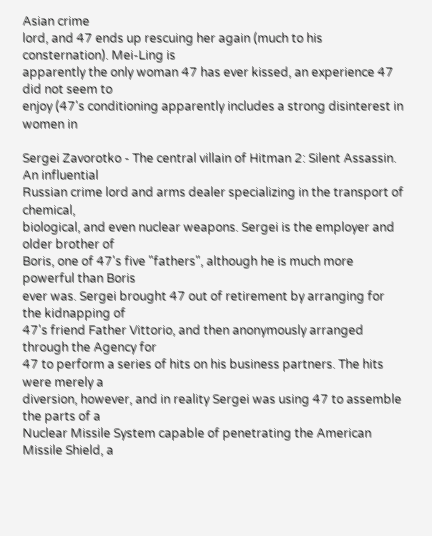Asian crime
lord, and 47 ends up rescuing her again (much to his consternation). Mei-Ling is
apparently the only woman 47 has ever kissed, an experience 47 did not seem to
enjoy (47's conditioning apparently includes a strong disinterest in women in

Sergei Zavorotko - The central villain of Hitman 2: Silent Assassin. An influential
Russian crime lord and arms dealer specializing in the transport of chemical,
biological, and even nuclear weapons. Sergei is the employer and older brother of
Boris, one of 47's five "fathers", although he is much more powerful than Boris
ever was. Sergei brought 47 out of retirement by arranging for the kidnapping of
47's friend Father Vittorio, and then anonymously arranged through the Agency for
47 to perform a series of hits on his business partners. The hits were merely a
diversion, however, and in reality Sergei was using 47 to assemble the parts of a
Nuclear Missile System capable of penetrating the American Missile Shield, a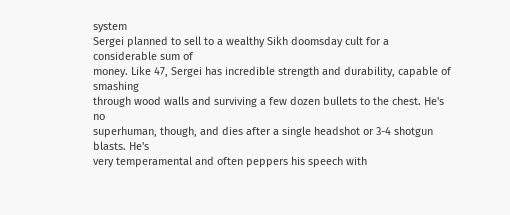system
Sergei planned to sell to a wealthy Sikh doomsday cult for a considerable sum of
money. Like 47, Sergei has incredible strength and durability, capable of smashing
through wood walls and surviving a few dozen bullets to the chest. He's no
superhuman, though, and dies after a single headshot or 3-4 shotgun blasts. He's
very temperamental and often peppers his speech with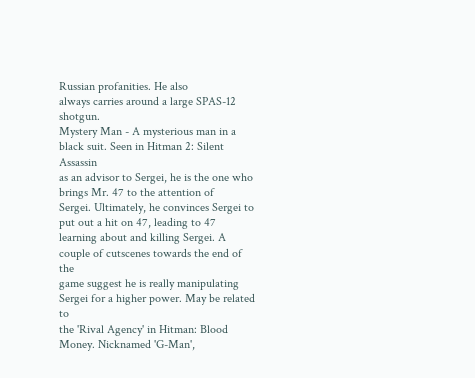Russian profanities. He also
always carries around a large SPAS-12 shotgun.
Mystery Man - A mysterious man in a black suit. Seen in Hitman 2: Silent Assassin
as an advisor to Sergei, he is the one who brings Mr. 47 to the attention of
Sergei. Ultimately, he convinces Sergei to put out a hit on 47, leading to 47
learning about and killing Sergei. A couple of cutscenes towards the end of the
game suggest he is really manipulating Sergei for a higher power. May be related to
the 'Rival Agency' in Hitman: Blood Money. Nicknamed 'G-Man',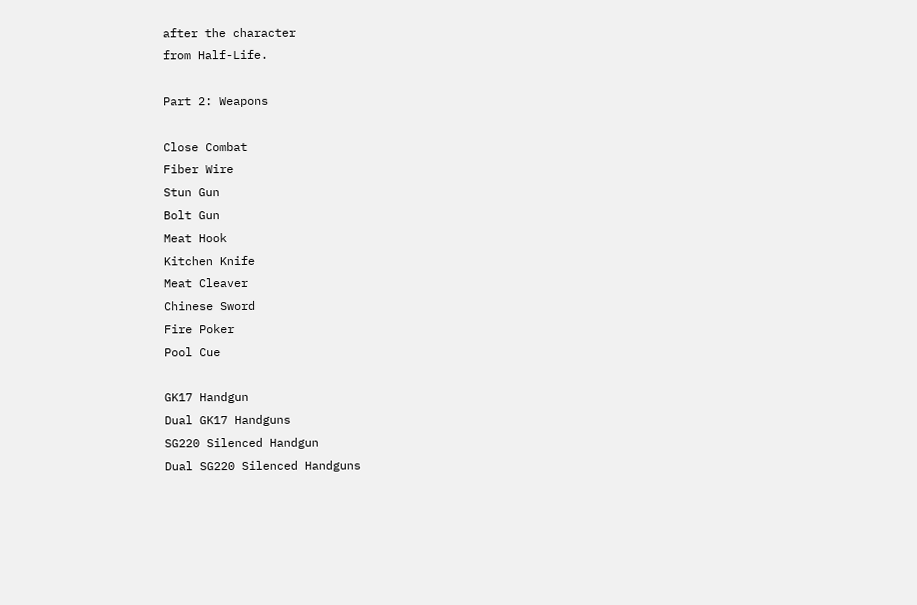after the character
from Half-Life.

Part 2: Weapons

Close Combat
Fiber Wire
Stun Gun
Bolt Gun
Meat Hook
Kitchen Knife
Meat Cleaver
Chinese Sword
Fire Poker
Pool Cue

GK17 Handgun
Dual GK17 Handguns
SG220 Silenced Handgun
Dual SG220 Silenced Handguns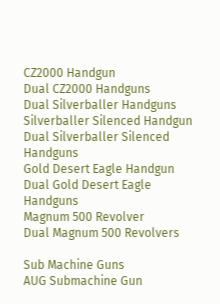CZ2000 Handgun
Dual CZ2000 Handguns
Dual Silverballer Handguns
Silverballer Silenced Handgun
Dual Silverballer Silenced Handguns
Gold Desert Eagle Handgun
Dual Gold Desert Eagle Handguns
Magnum 500 Revolver
Dual Magnum 500 Revolvers

Sub Machine Guns
AUG Submachine Gun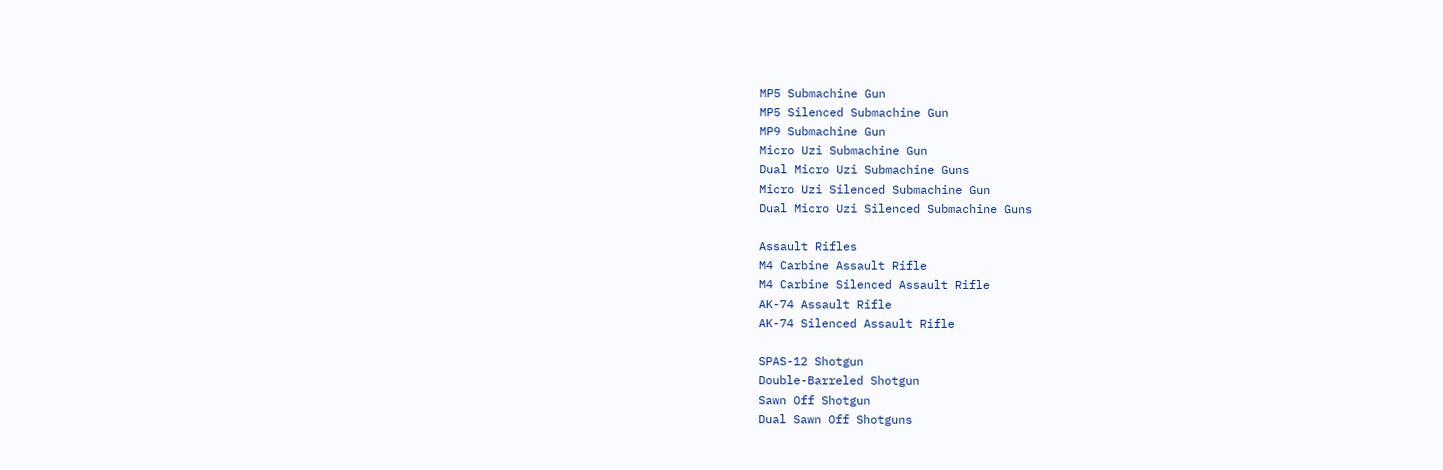MP5 Submachine Gun
MP5 Silenced Submachine Gun
MP9 Submachine Gun
Micro Uzi Submachine Gun
Dual Micro Uzi Submachine Guns
Micro Uzi Silenced Submachine Gun
Dual Micro Uzi Silenced Submachine Guns

Assault Rifles
M4 Carbine Assault Rifle
M4 Carbine Silenced Assault Rifle
AK-74 Assault Rifle
AK-74 Silenced Assault Rifle

SPAS-12 Shotgun
Double-Barreled Shotgun
Sawn Off Shotgun
Dual Sawn Off Shotguns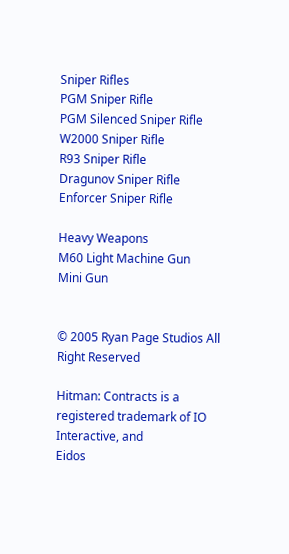Sniper Rifles
PGM Sniper Rifle
PGM Silenced Sniper Rifle
W2000 Sniper Rifle
R93 Sniper Rifle
Dragunov Sniper Rifle
Enforcer Sniper Rifle

Heavy Weapons
M60 Light Machine Gun
Mini Gun


© 2005 Ryan Page Studios All Right Reserved

Hitman: Contracts is a registered trademark of IO Interactive, and
Eidos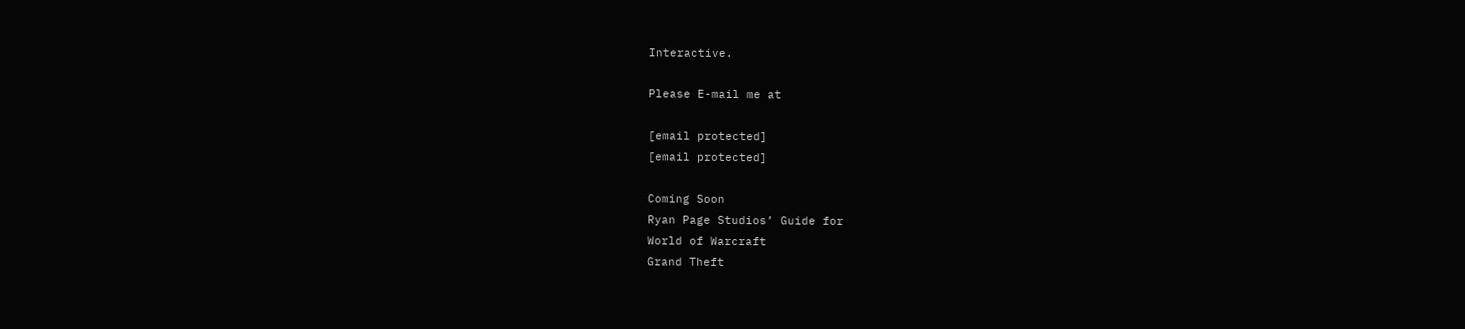Interactive.

Please E-mail me at

[email protected]
[email protected]

Coming Soon
Ryan Page Studios’ Guide for
World of Warcraft
Grand Theft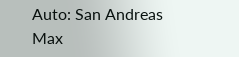Auto: San Andreas
Max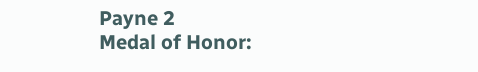Payne 2
Medal of Honor: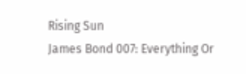Rising Sun
James Bond 007: Everything Or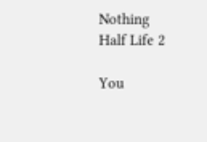Nothing
Half Life 2

You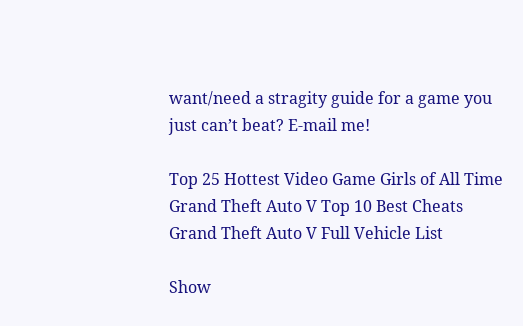want/need a stragity guide for a game you just can’t beat? E-mail me!

Top 25 Hottest Video Game Girls of All Time
Grand Theft Auto V Top 10 Best Cheats
Grand Theft Auto V Full Vehicle List

Show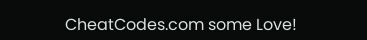CheatCodes.com some Love!